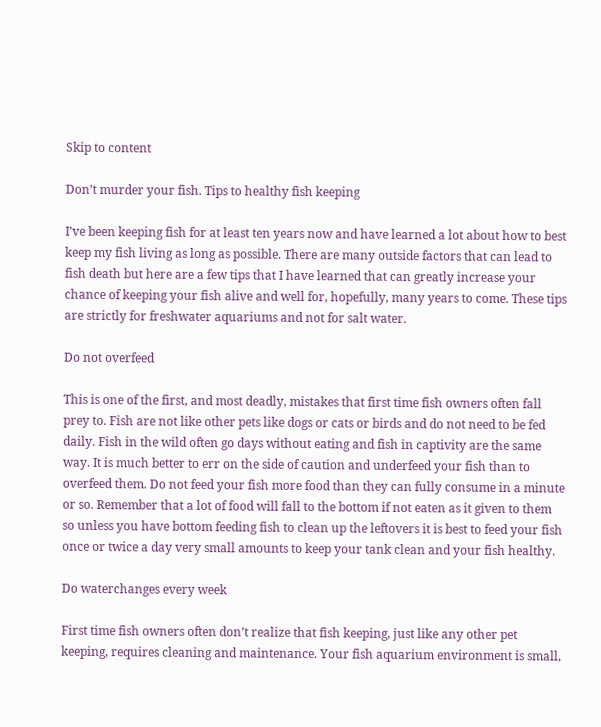Skip to content

Don’t murder your fish. Tips to healthy fish keeping

I’ve been keeping fish for at least ten years now and have learned a lot about how to best keep my fish living as long as possible. There are many outside factors that can lead to fish death but here are a few tips that I have learned that can greatly increase your chance of keeping your fish alive and well for, hopefully, many years to come. These tips are strictly for freshwater aquariums and not for salt water.

Do not overfeed

This is one of the first, and most deadly, mistakes that first time fish owners often fall prey to. Fish are not like other pets like dogs or cats or birds and do not need to be fed daily. Fish in the wild often go days without eating and fish in captivity are the same way. It is much better to err on the side of caution and underfeed your fish than to overfeed them. Do not feed your fish more food than they can fully consume in a minute or so. Remember that a lot of food will fall to the bottom if not eaten as it given to them so unless you have bottom feeding fish to clean up the leftovers it is best to feed your fish once or twice a day very small amounts to keep your tank clean and your fish healthy.

Do waterchanges every week

First time fish owners often don’t realize that fish keeping, just like any other pet keeping, requires cleaning and maintenance. Your fish aquarium environment is small,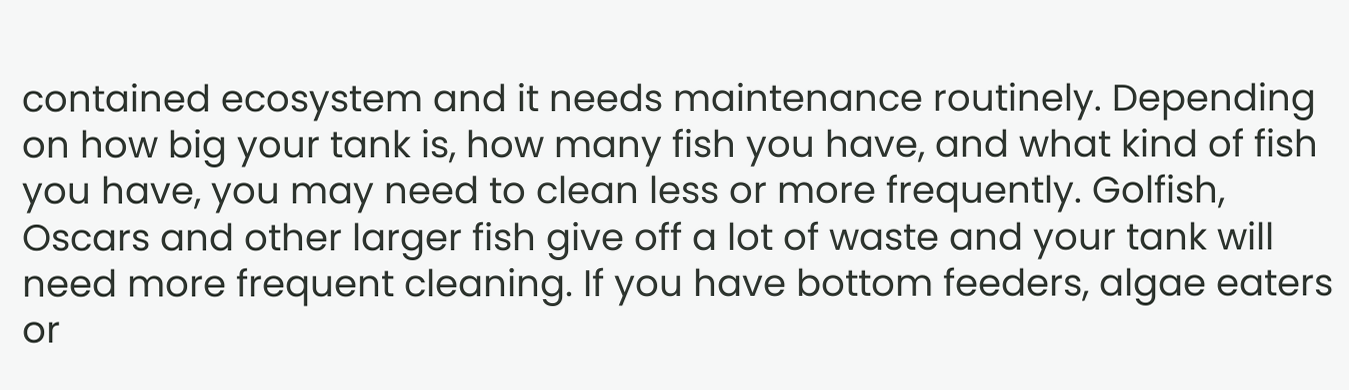contained ecosystem and it needs maintenance routinely. Depending on how big your tank is, how many fish you have, and what kind of fish you have, you may need to clean less or more frequently. Golfish, Oscars and other larger fish give off a lot of waste and your tank will need more frequent cleaning. If you have bottom feeders, algae eaters or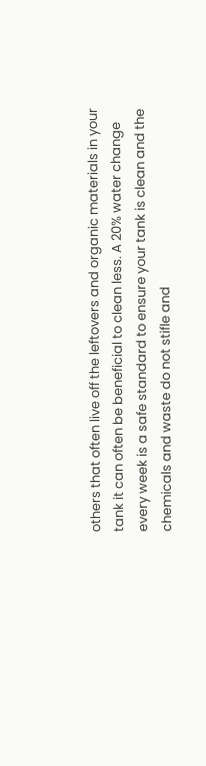others that often live off the leftovers and organic materials in your tank it can often be beneficial to clean less. A 20% water change every week is a safe standard to ensure your tank is clean and the chemicals and waste do not stifle and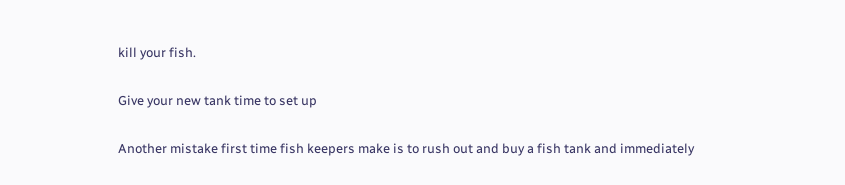kill your fish.

Give your new tank time to set up

Another mistake first time fish keepers make is to rush out and buy a fish tank and immediately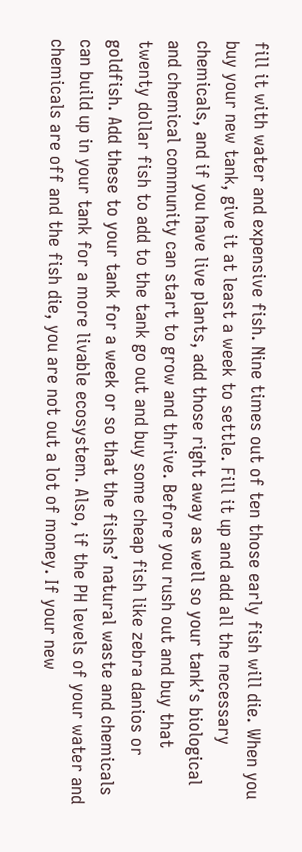fill it with water and expensive fish. Nine times out of ten those early fish will die. When you buy your new tank, give it at least a week to settle. Fill it up and add all the necessary chemicals, and if you have live plants, add those right away as well so your tank’s biological and chemical community can start to grow and thrive. Before you rush out and buy that twenty dollar fish to add to the tank go out and buy some cheap fish like zebra danios or goldfish. Add these to your tank for a week or so that the fishs’ natural waste and chemicals can build up in your tank for a more livable ecosystem. Also, if the PH levels of your water and chemicals are off and the fish die, you are not out a lot of money. If your new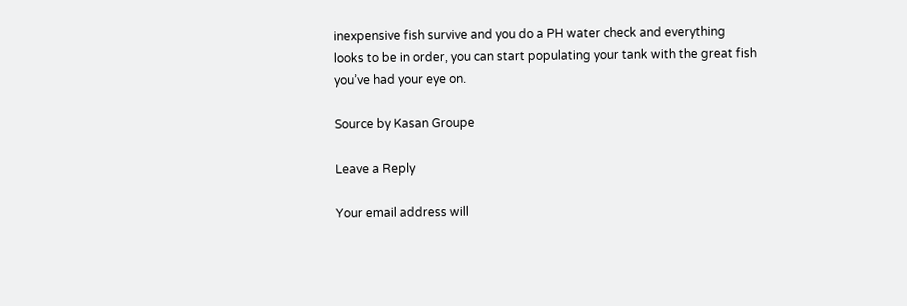inexpensive fish survive and you do a PH water check and everything looks to be in order, you can start populating your tank with the great fish you’ve had your eye on.

Source by Kasan Groupe

Leave a Reply

Your email address will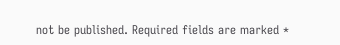not be published. Required fields are marked *